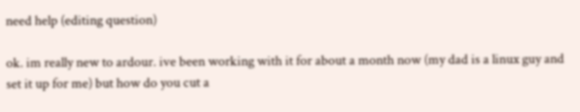need help (editing question)

ok. im really new to ardour. ive been working with it for about a month now (my dad is a linux guy and set it up for me) but how do you cut a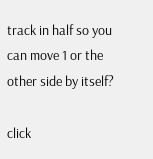track in half so you can move 1 or the other side by itself?

click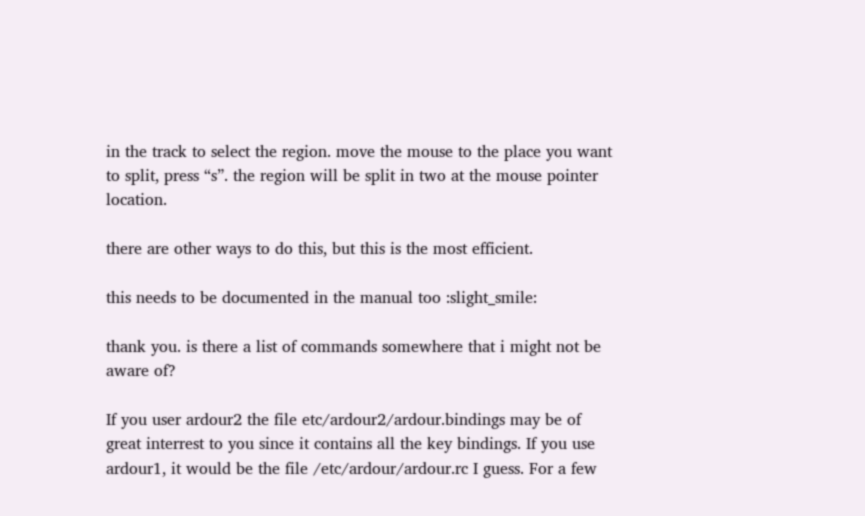in the track to select the region. move the mouse to the place you want to split, press “s”. the region will be split in two at the mouse pointer location.

there are other ways to do this, but this is the most efficient.

this needs to be documented in the manual too :slight_smile:

thank you. is there a list of commands somewhere that i might not be aware of?

If you user ardour2 the file etc/ardour2/ardour.bindings may be of great interrest to you since it contains all the key bindings. If you use ardour1, it would be the file /etc/ardour/ardour.rc I guess. For a few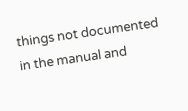things not documented in the manual and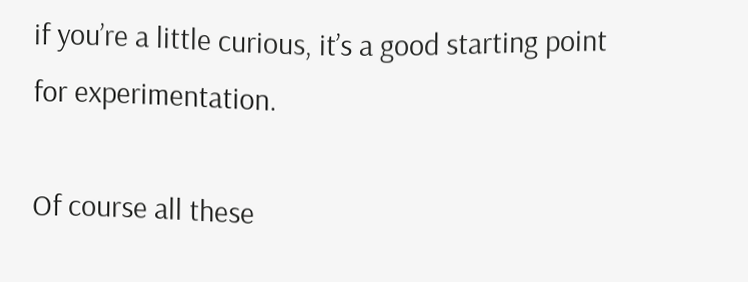if you’re a little curious, it’s a good starting point for experimentation.

Of course all these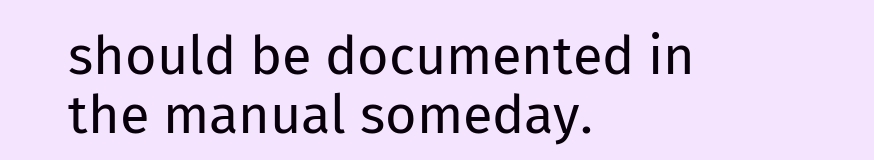should be documented in the manual someday.